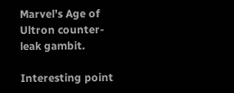Marvel’s Age of Ultron counter-leak gambit.

Interesting point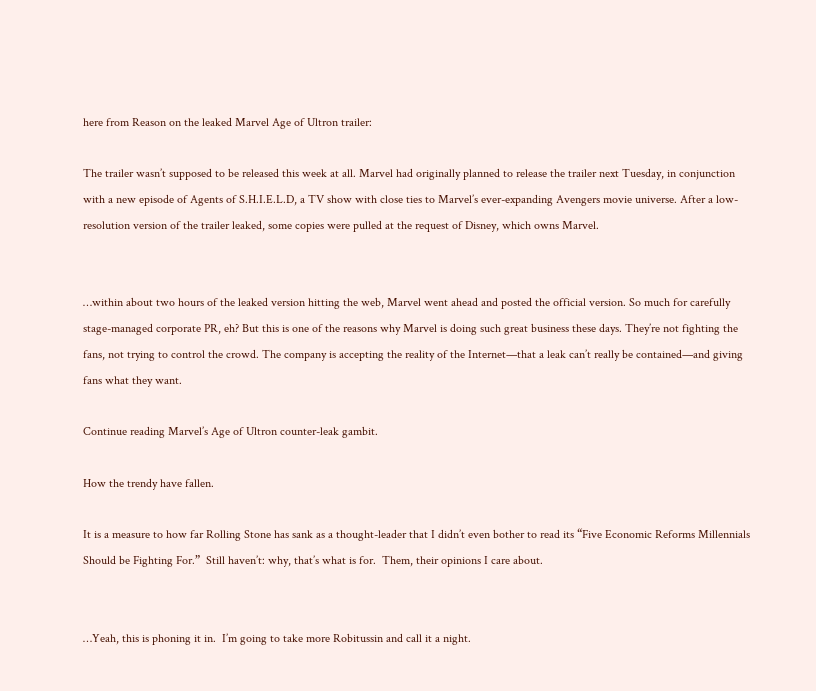here from Reason on the leaked Marvel Age of Ultron trailer:

The trailer wasn’t supposed to be released this week at all. Marvel had originally planned to release the trailer next Tuesday, in conjunction with a new episode of Agents of S.H.I.E.L.D, a TV show with close ties to Marvel’s ever-expanding Avengers movie universe. After a low-resolution version of the trailer leaked, some copies were pulled at the request of Disney, which owns Marvel.


…within about two hours of the leaked version hitting the web, Marvel went ahead and posted the official version. So much for carefully stage-managed corporate PR, eh? But this is one of the reasons why Marvel is doing such great business these days. They’re not fighting the fans, not trying to control the crowd. The company is accepting the reality of the Internet—that a leak can’t really be contained—and giving fans what they want.

Continue reading Marvel’s Age of Ultron counter-leak gambit.

How the trendy have fallen.

It is a measure to how far Rolling Stone has sank as a thought-leader that I didn’t even bother to read its “Five Economic Reforms Millennials Should be Fighting For.”  Still haven’t: why, that’s what is for.  Them, their opinions I care about.


…Yeah, this is phoning it in.  I’m going to take more Robitussin and call it a night.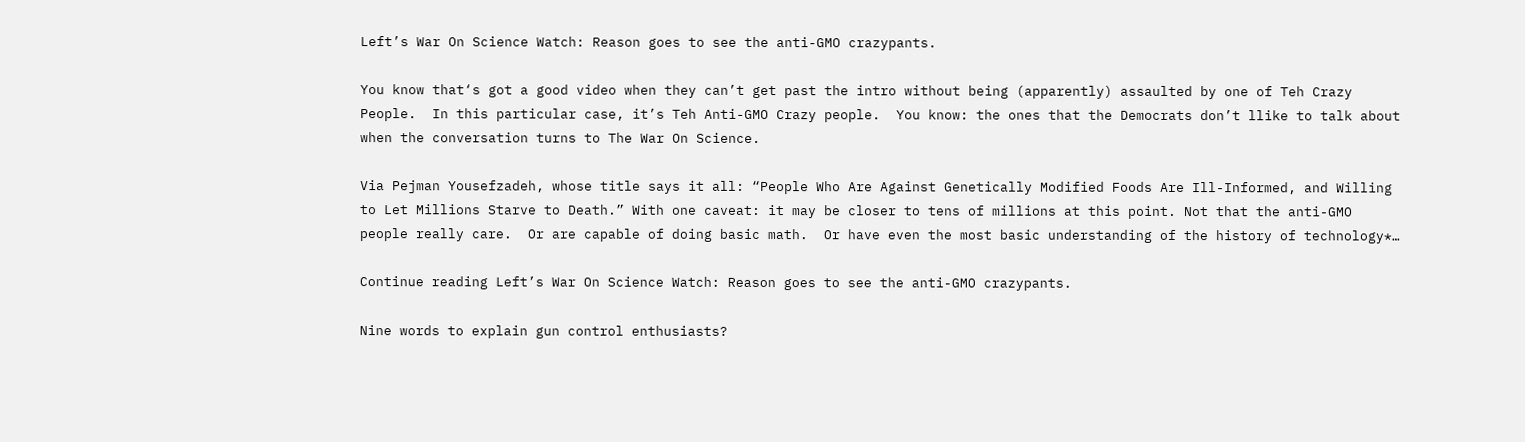Left’s War On Science Watch: Reason goes to see the anti-GMO crazypants.

You know that‘s got a good video when they can’t get past the intro without being (apparently) assaulted by one of Teh Crazy People.  In this particular case, it’s Teh Anti-GMO Crazy people.  You know: the ones that the Democrats don’t llike to talk about when the conversation turns to The War On Science.

Via Pejman Yousefzadeh, whose title says it all: “People Who Are Against Genetically Modified Foods Are Ill-Informed, and Willing to Let Millions Starve to Death.” With one caveat: it may be closer to tens of millions at this point. Not that the anti-GMO people really care.  Or are capable of doing basic math.  Or have even the most basic understanding of the history of technology*…

Continue reading Left’s War On Science Watch: Reason goes to see the anti-GMO crazypants.

Nine words to explain gun control enthusiasts?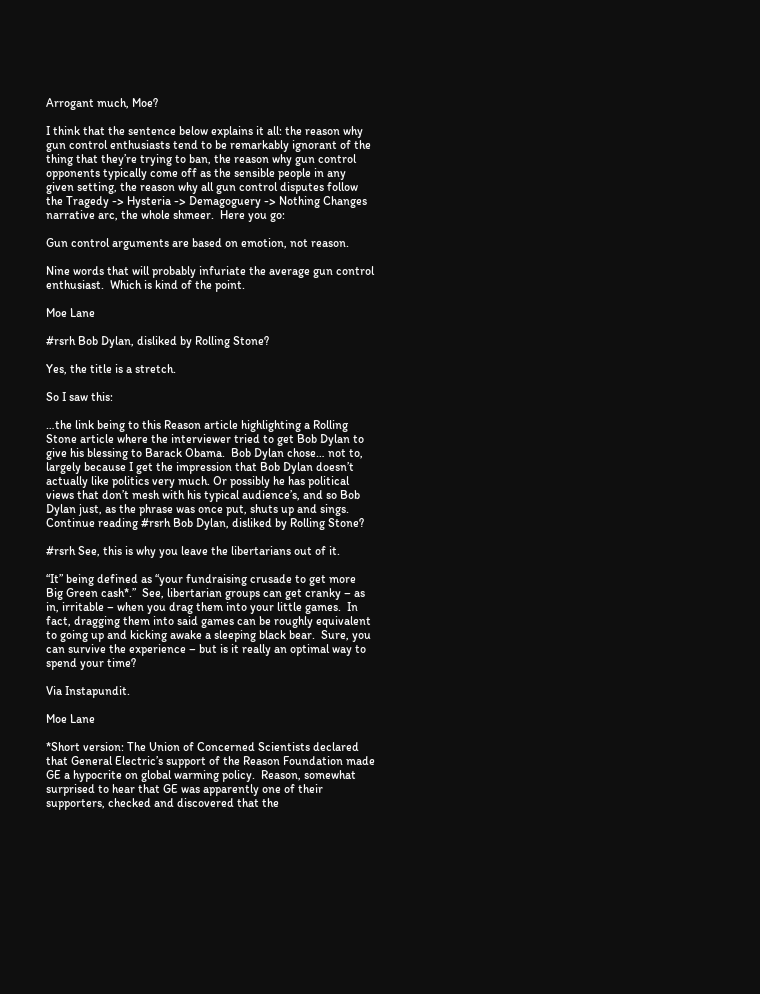Arrogant much, Moe?

I think that the sentence below explains it all: the reason why gun control enthusiasts tend to be remarkably ignorant of the thing that they’re trying to ban, the reason why gun control opponents typically come off as the sensible people in any given setting, the reason why all gun control disputes follow the Tragedy -> Hysteria -> Demagoguery -> Nothing Changes narrative arc, the whole shmeer.  Here you go:

Gun control arguments are based on emotion, not reason.

Nine words that will probably infuriate the average gun control enthusiast.  Which is kind of the point.

Moe Lane

#rsrh Bob Dylan, disliked by Rolling Stone?

Yes, the title is a stretch.

So I saw this:

…the link being to this Reason article highlighting a Rolling Stone article where the interviewer tried to get Bob Dylan to give his blessing to Barack Obama.  Bob Dylan chose… not to, largely because I get the impression that Bob Dylan doesn’t actually like politics very much. Or possibly he has political views that don’t mesh with his typical audience’s, and so Bob Dylan just, as the phrase was once put, shuts up and sings. Continue reading #rsrh Bob Dylan, disliked by Rolling Stone?

#rsrh See, this is why you leave the libertarians out of it.

“It” being defined as “your fundraising crusade to get more Big Green cash*.”  See, libertarian groups can get cranky – as in, irritable – when you drag them into your little games.  In fact, dragging them into said games can be roughly equivalent to going up and kicking awake a sleeping black bear.  Sure, you can survive the experience – but is it really an optimal way to spend your time?

Via Instapundit.

Moe Lane

*Short version: The Union of Concerned Scientists declared that General Electric’s support of the Reason Foundation made GE a hypocrite on global warming policy.  Reason, somewhat surprised to hear that GE was apparently one of their supporters, checked and discovered that the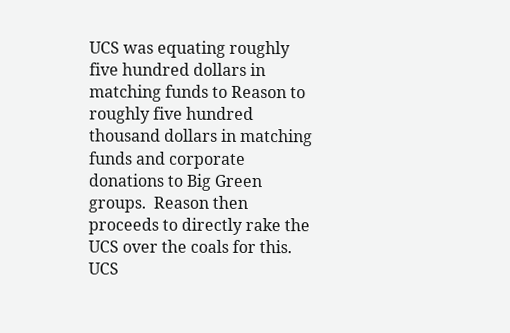UCS was equating roughly five hundred dollars in matching funds to Reason to roughly five hundred thousand dollars in matching funds and corporate donations to Big Green groups.  Reason then proceeds to directly rake the UCS over the coals for this.  UCS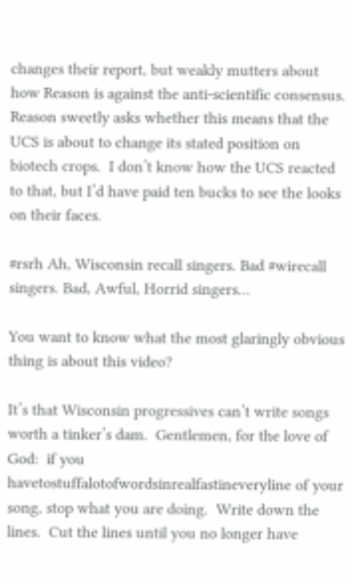changes their report, but weakly mutters about how Reason is against the anti-scientific consensus.  Reason sweetly asks whether this means that the UCS is about to change its stated position on biotech crops.  I don’t know how the UCS reacted to that, but I’d have paid ten bucks to see the looks on their faces.

#rsrh Ah, Wisconsin recall singers. Bad #wirecall singers. Bad, Awful, Horrid singers…

You want to know what the most glaringly obvious thing is about this video?

It’s that Wisconsin progressives can’t write songs worth a tinker’s dam.  Gentlemen, for the love of God:  if you havetostuffalotofwordsinrealfastineveryline of your song, stop what you are doing.  Write down the lines.  Cut the lines until you no longer have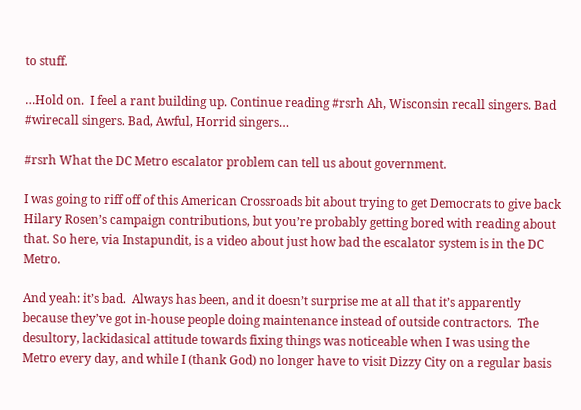to stuff.

…Hold on.  I feel a rant building up. Continue reading #rsrh Ah, Wisconsin recall singers. Bad #wirecall singers. Bad, Awful, Horrid singers…

#rsrh What the DC Metro escalator problem can tell us about government.

I was going to riff off of this American Crossroads bit about trying to get Democrats to give back Hilary Rosen’s campaign contributions, but you’re probably getting bored with reading about that. So here, via Instapundit, is a video about just how bad the escalator system is in the DC Metro.

And yeah: it’s bad.  Always has been, and it doesn’t surprise me at all that it’s apparently because they’ve got in-house people doing maintenance instead of outside contractors.  The desultory, lackidasical attitude towards fixing things was noticeable when I was using the Metro every day, and while I (thank God) no longer have to visit Dizzy City on a regular basis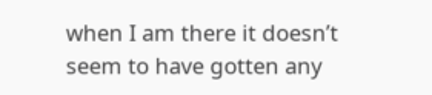when I am there it doesn’t seem to have gotten any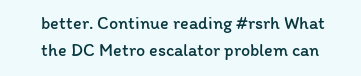better. Continue reading #rsrh What the DC Metro escalator problem can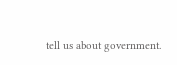tell us about government.